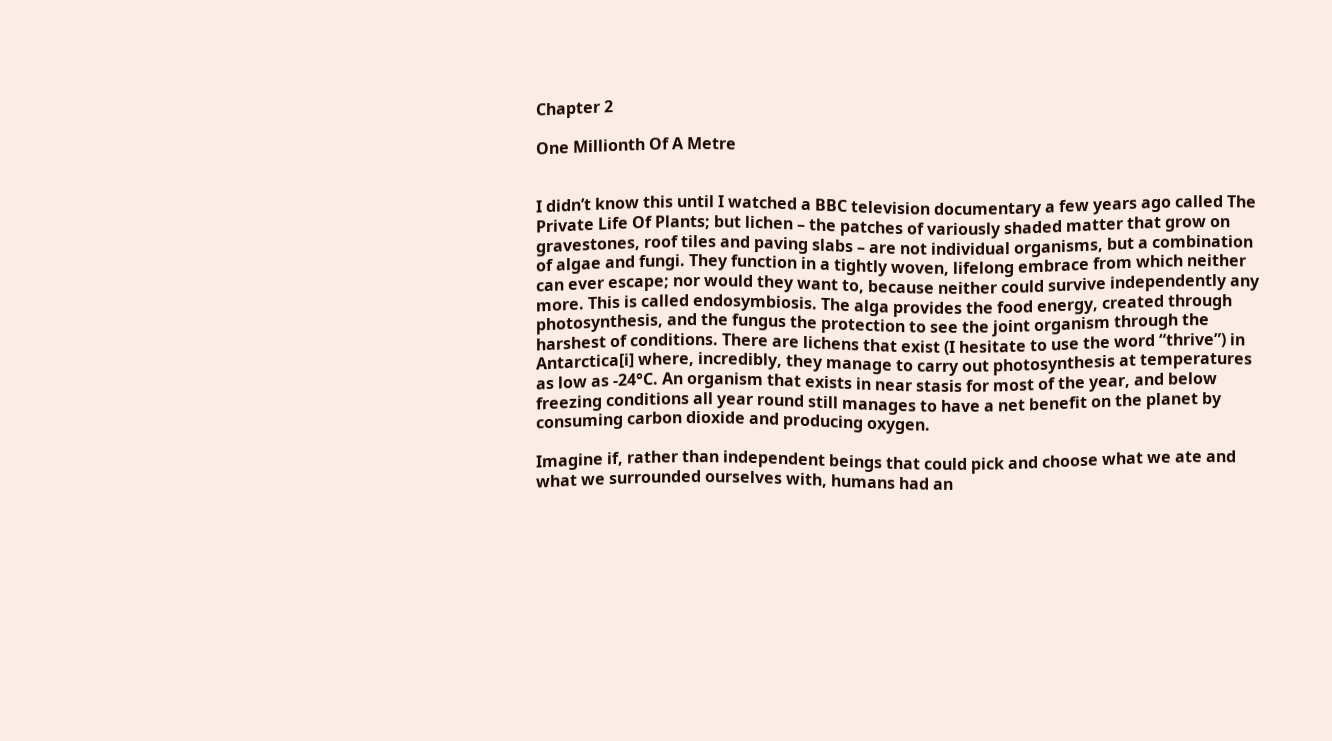Chapter 2

One Millionth Of A Metre


I didn’t know this until I watched a BBC television documentary a few years ago called The Private Life Of Plants; but lichen – the patches of variously shaded matter that grow on gravestones, roof tiles and paving slabs – are not individual organisms, but a combination of algae and fungi. They function in a tightly woven, lifelong embrace from which neither can ever escape; nor would they want to, because neither could survive independently any more. This is called endosymbiosis. The alga provides the food energy, created through photosynthesis, and the fungus the protection to see the joint organism through the harshest of conditions. There are lichens that exist (I hesitate to use the word “thrive”) in Antarctica[i] where, incredibly, they manage to carry out photosynthesis at temperatures as low as -24°C. An organism that exists in near stasis for most of the year, and below freezing conditions all year round still manages to have a net benefit on the planet by consuming carbon dioxide and producing oxygen.

Imagine if, rather than independent beings that could pick and choose what we ate and what we surrounded ourselves with, humans had an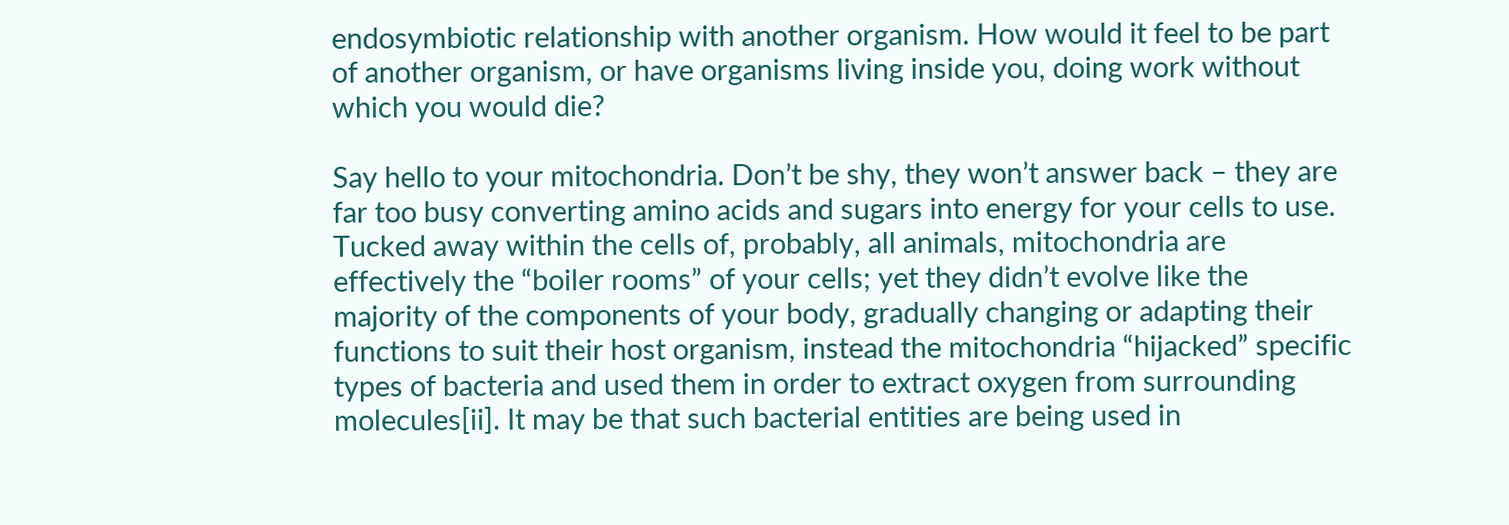endosymbiotic relationship with another organism. How would it feel to be part of another organism, or have organisms living inside you, doing work without which you would die?

Say hello to your mitochondria. Don’t be shy, they won’t answer back – they are far too busy converting amino acids and sugars into energy for your cells to use. Tucked away within the cells of, probably, all animals, mitochondria are effectively the “boiler rooms” of your cells; yet they didn’t evolve like the majority of the components of your body, gradually changing or adapting their functions to suit their host organism, instead the mitochondria “hijacked” specific types of bacteria and used them in order to extract oxygen from surrounding molecules[ii]. It may be that such bacterial entities are being used in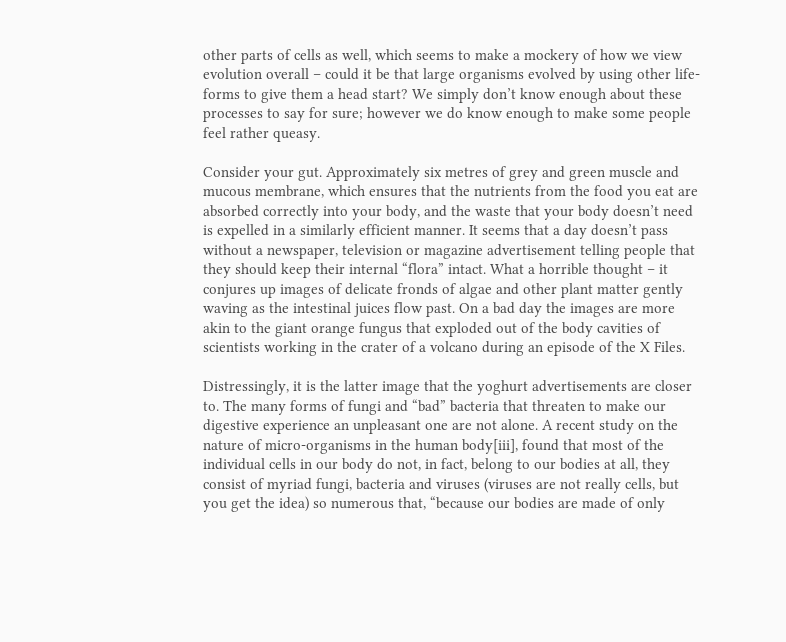other parts of cells as well, which seems to make a mockery of how we view evolution overall – could it be that large organisms evolved by using other life-forms to give them a head start? We simply don’t know enough about these processes to say for sure; however we do know enough to make some people feel rather queasy.

Consider your gut. Approximately six metres of grey and green muscle and mucous membrane, which ensures that the nutrients from the food you eat are absorbed correctly into your body, and the waste that your body doesn’t need is expelled in a similarly efficient manner. It seems that a day doesn’t pass without a newspaper, television or magazine advertisement telling people that they should keep their internal “flora” intact. What a horrible thought – it conjures up images of delicate fronds of algae and other plant matter gently waving as the intestinal juices flow past. On a bad day the images are more akin to the giant orange fungus that exploded out of the body cavities of scientists working in the crater of a volcano during an episode of the X Files.

Distressingly, it is the latter image that the yoghurt advertisements are closer to. The many forms of fungi and “bad” bacteria that threaten to make our digestive experience an unpleasant one are not alone. A recent study on the nature of micro-organisms in the human body[iii], found that most of the individual cells in our body do not, in fact, belong to our bodies at all, they consist of myriad fungi, bacteria and viruses (viruses are not really cells, but you get the idea) so numerous that, “because our bodies are made of only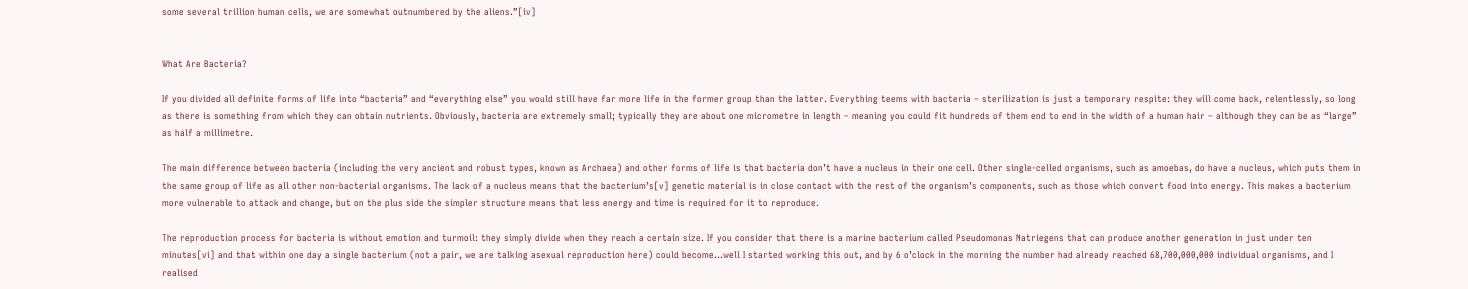some several trillion human cells, we are somewhat outnumbered by the aliens.”[iv]


What Are Bacteria?

If you divided all definite forms of life into “bacteria” and “everything else” you would still have far more life in the former group than the latter. Everything teems with bacteria – sterilization is just a temporary respite: they will come back, relentlessly, so long as there is something from which they can obtain nutrients. Obviously, bacteria are extremely small; typically they are about one micrometre in length – meaning you could fit hundreds of them end to end in the width of a human hair – although they can be as “large” as half a millimetre.

The main difference between bacteria (including the very ancient and robust types, known as Archaea) and other forms of life is that bacteria don’t have a nucleus in their one cell. Other single-celled organisms, such as amoebas, do have a nucleus, which puts them in the same group of life as all other non-bacterial organisms. The lack of a nucleus means that the bacterium’s[v] genetic material is in close contact with the rest of the organism’s components, such as those which convert food into energy. This makes a bacterium more vulnerable to attack and change, but on the plus side the simpler structure means that less energy and time is required for it to reproduce.

The reproduction process for bacteria is without emotion and turmoil: they simply divide when they reach a certain size. If you consider that there is a marine bacterium called Pseudomonas Natriegens that can produce another generation in just under ten minutes[vi] and that within one day a single bacterium (not a pair, we are talking asexual reproduction here) could become…well I started working this out, and by 6 o’clock in the morning the number had already reached 68,700,000,000 individual organisms, and I realised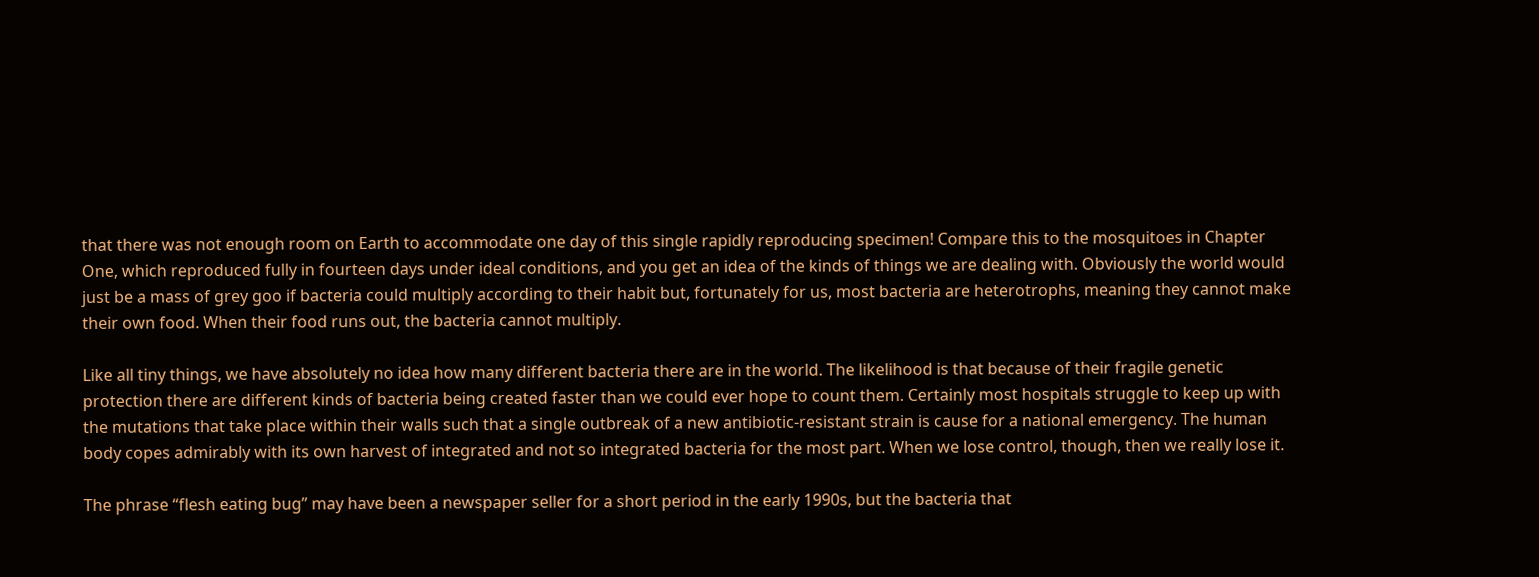that there was not enough room on Earth to accommodate one day of this single rapidly reproducing specimen! Compare this to the mosquitoes in Chapter One, which reproduced fully in fourteen days under ideal conditions, and you get an idea of the kinds of things we are dealing with. Obviously the world would just be a mass of grey goo if bacteria could multiply according to their habit but, fortunately for us, most bacteria are heterotrophs, meaning they cannot make their own food. When their food runs out, the bacteria cannot multiply.

Like all tiny things, we have absolutely no idea how many different bacteria there are in the world. The likelihood is that because of their fragile genetic protection there are different kinds of bacteria being created faster than we could ever hope to count them. Certainly most hospitals struggle to keep up with the mutations that take place within their walls such that a single outbreak of a new antibiotic-resistant strain is cause for a national emergency. The human body copes admirably with its own harvest of integrated and not so integrated bacteria for the most part. When we lose control, though, then we really lose it.

The phrase “flesh eating bug” may have been a newspaper seller for a short period in the early 1990s, but the bacteria that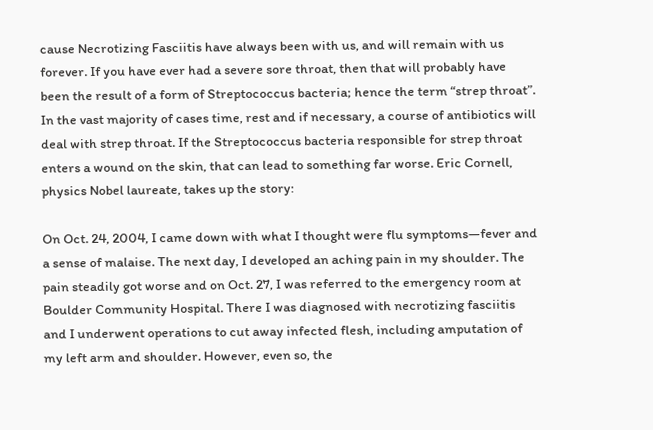cause Necrotizing Fasciitis have always been with us, and will remain with us forever. If you have ever had a severe sore throat, then that will probably have been the result of a form of Streptococcus bacteria; hence the term “strep throat”. In the vast majority of cases time, rest and if necessary, a course of antibiotics will deal with strep throat. If the Streptococcus bacteria responsible for strep throat enters a wound on the skin, that can lead to something far worse. Eric Cornell, physics Nobel laureate, takes up the story:

On Oct. 24, 2004, I came down with what I thought were flu symptoms—fever and a sense of malaise. The next day, I developed an aching pain in my shoulder. The pain steadily got worse and on Oct. 27, I was referred to the emergency room at Boulder Community Hospital. There I was diagnosed with necrotizing fasciitis and I underwent operations to cut away infected flesh, including amputation of my left arm and shoulder. However, even so, the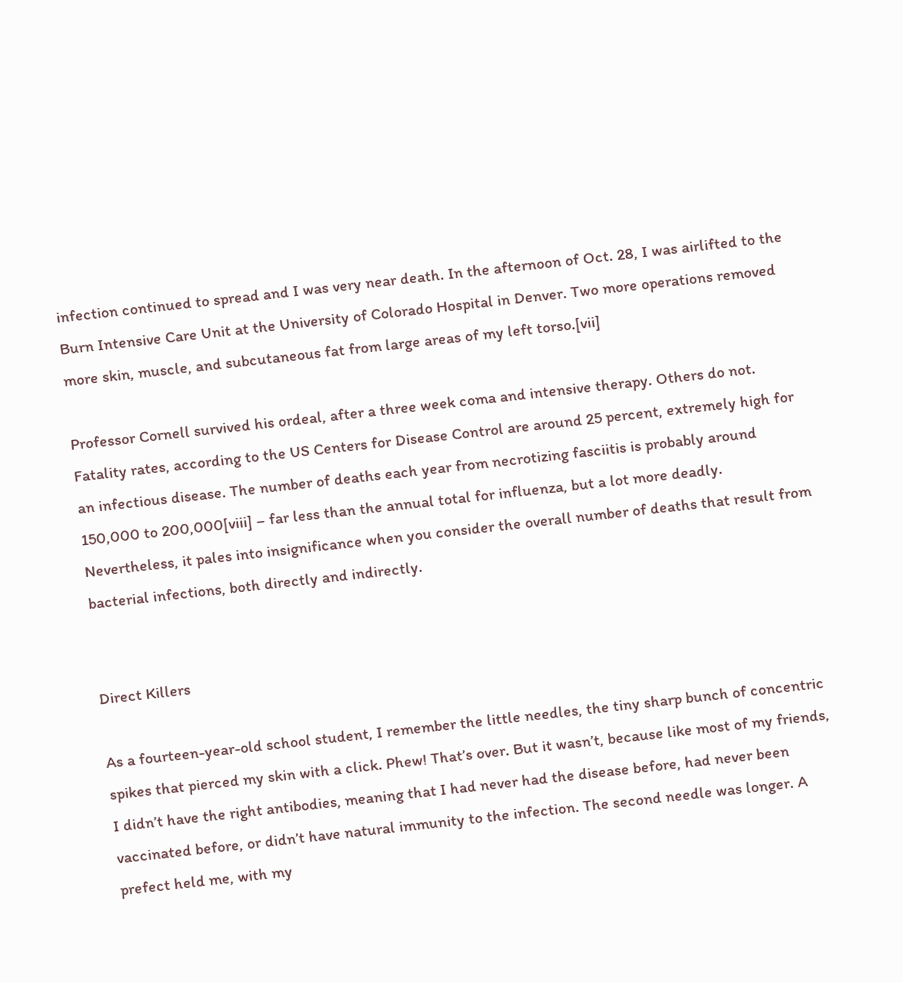infection continued to spread and I was very near death. In the afternoon of Oct. 28, I was airlifted to the Burn Intensive Care Unit at the University of Colorado Hospital in Denver. Two more operations removed more skin, muscle, and subcutaneous fat from large areas of my left torso.[vii]

Professor Cornell survived his ordeal, after a three week coma and intensive therapy. Others do not. Fatality rates, according to the US Centers for Disease Control are around 25 percent, extremely high for an infectious disease. The number of deaths each year from necrotizing fasciitis is probably around 150,000 to 200,000[viii] – far less than the annual total for influenza, but a lot more deadly. Nevertheless, it pales into insignificance when you consider the overall number of deaths that result from bacterial infections, both directly and indirectly.


Direct Killers

As a fourteen-year-old school student, I remember the little needles, the tiny sharp bunch of concentric spikes that pierced my skin with a click. Phew! That’s over. But it wasn’t, because like most of my friends, I didn’t have the right antibodies, meaning that I had never had the disease before, had never been vaccinated before, or didn’t have natural immunity to the infection. The second needle was longer. A prefect held me, with my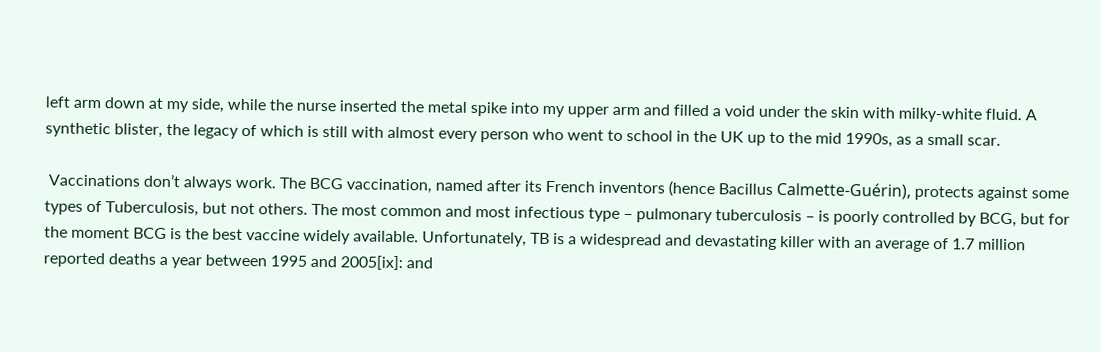left arm down at my side, while the nurse inserted the metal spike into my upper arm and filled a void under the skin with milky-white fluid. A synthetic blister, the legacy of which is still with almost every person who went to school in the UK up to the mid 1990s, as a small scar.

 Vaccinations don’t always work. The BCG vaccination, named after its French inventors (hence Bacillus Calmette-Guérin), protects against some types of Tuberculosis, but not others. The most common and most infectious type – pulmonary tuberculosis – is poorly controlled by BCG, but for the moment BCG is the best vaccine widely available. Unfortunately, TB is a widespread and devastating killer with an average of 1.7 million reported deaths a year between 1995 and 2005[ix]: and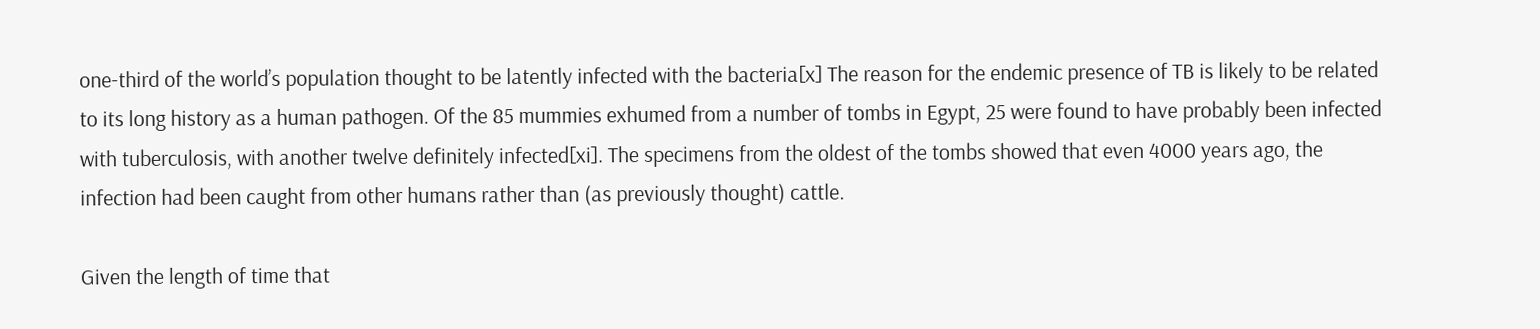one-third of the world’s population thought to be latently infected with the bacteria[x] The reason for the endemic presence of TB is likely to be related to its long history as a human pathogen. Of the 85 mummies exhumed from a number of tombs in Egypt, 25 were found to have probably been infected with tuberculosis, with another twelve definitely infected[xi]. The specimens from the oldest of the tombs showed that even 4000 years ago, the infection had been caught from other humans rather than (as previously thought) cattle.

Given the length of time that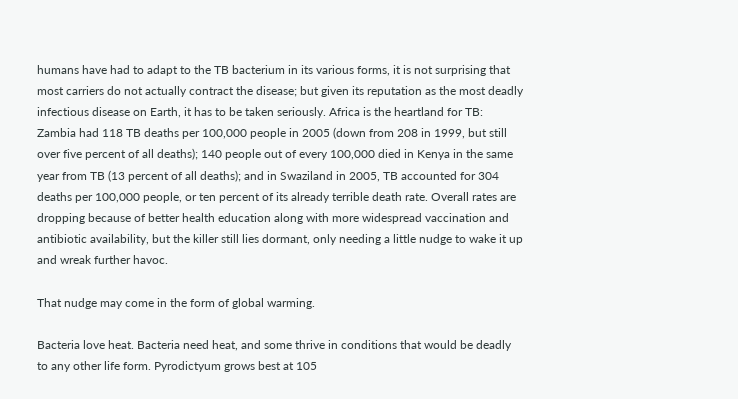humans have had to adapt to the TB bacterium in its various forms, it is not surprising that most carriers do not actually contract the disease; but given its reputation as the most deadly infectious disease on Earth, it has to be taken seriously. Africa is the heartland for TB: Zambia had 118 TB deaths per 100,000 people in 2005 (down from 208 in 1999, but still over five percent of all deaths); 140 people out of every 100,000 died in Kenya in the same year from TB (13 percent of all deaths); and in Swaziland in 2005, TB accounted for 304 deaths per 100,000 people, or ten percent of its already terrible death rate. Overall rates are dropping because of better health education along with more widespread vaccination and antibiotic availability, but the killer still lies dormant, only needing a little nudge to wake it up and wreak further havoc.

That nudge may come in the form of global warming.

Bacteria love heat. Bacteria need heat, and some thrive in conditions that would be deadly to any other life form. Pyrodictyum grows best at 105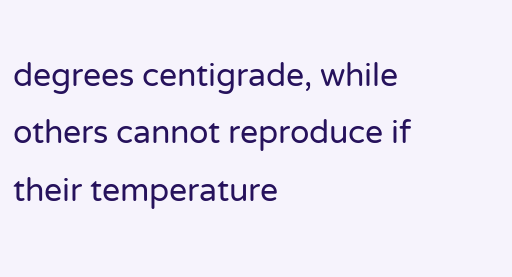degrees centigrade, while others cannot reproduce if their temperature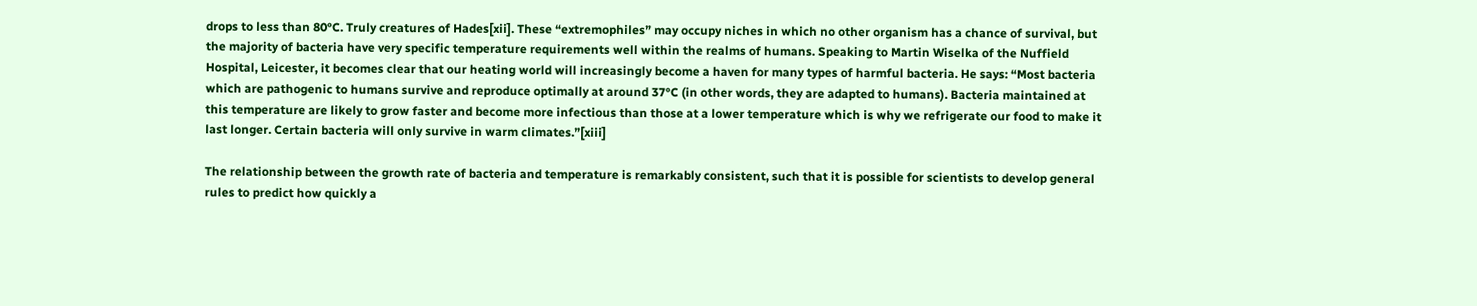drops to less than 80°C. Truly creatures of Hades[xii]. These “extremophiles” may occupy niches in which no other organism has a chance of survival, but the majority of bacteria have very specific temperature requirements well within the realms of humans. Speaking to Martin Wiselka of the Nuffield Hospital, Leicester, it becomes clear that our heating world will increasingly become a haven for many types of harmful bacteria. He says: “Most bacteria which are pathogenic to humans survive and reproduce optimally at around 37°C (in other words, they are adapted to humans). Bacteria maintained at this temperature are likely to grow faster and become more infectious than those at a lower temperature which is why we refrigerate our food to make it last longer. Certain bacteria will only survive in warm climates.”[xiii]

The relationship between the growth rate of bacteria and temperature is remarkably consistent, such that it is possible for scientists to develop general rules to predict how quickly a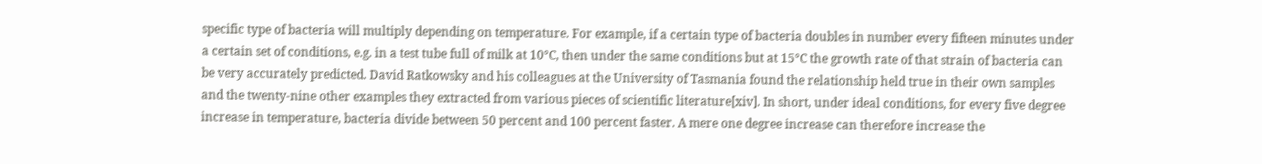specific type of bacteria will multiply depending on temperature. For example, if a certain type of bacteria doubles in number every fifteen minutes under a certain set of conditions, e.g. in a test tube full of milk at 10°C, then under the same conditions but at 15°C the growth rate of that strain of bacteria can be very accurately predicted. David Ratkowsky and his colleagues at the University of Tasmania found the relationship held true in their own samples and the twenty-nine other examples they extracted from various pieces of scientific literature[xiv]. In short, under ideal conditions, for every five degree increase in temperature, bacteria divide between 50 percent and 100 percent faster. A mere one degree increase can therefore increase the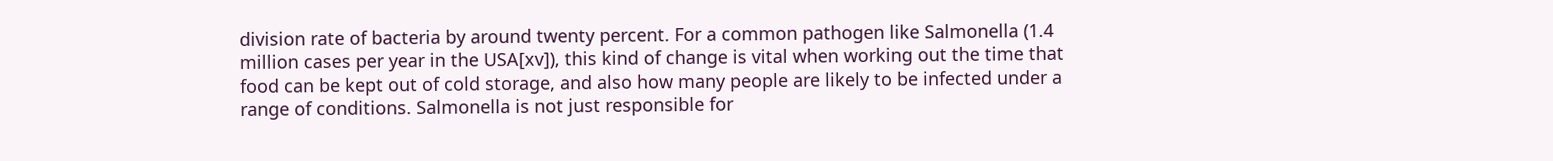division rate of bacteria by around twenty percent. For a common pathogen like Salmonella (1.4 million cases per year in the USA[xv]), this kind of change is vital when working out the time that food can be kept out of cold storage, and also how many people are likely to be infected under a range of conditions. Salmonella is not just responsible for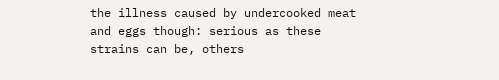the illness caused by undercooked meat and eggs though: serious as these strains can be, others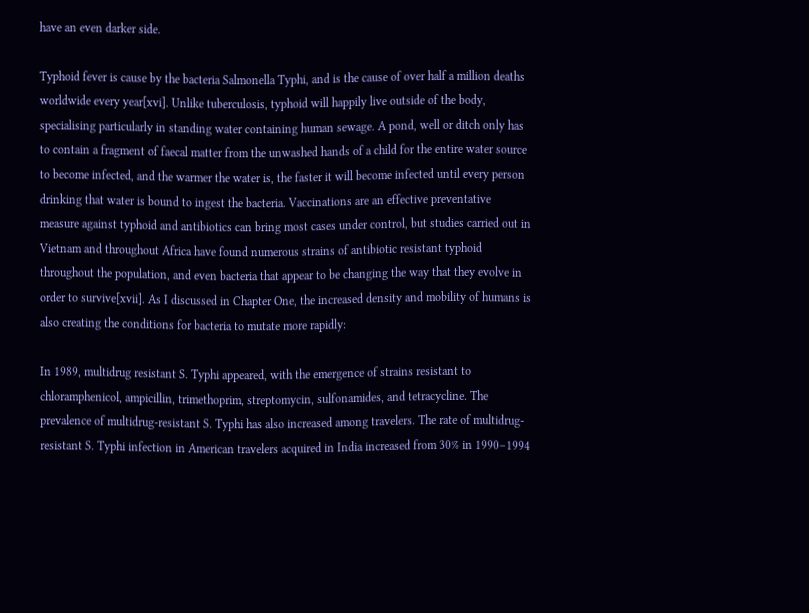have an even darker side.

Typhoid fever is cause by the bacteria Salmonella Typhi, and is the cause of over half a million deaths worldwide every year[xvi]. Unlike tuberculosis, typhoid will happily live outside of the body, specialising particularly in standing water containing human sewage. A pond, well or ditch only has to contain a fragment of faecal matter from the unwashed hands of a child for the entire water source to become infected, and the warmer the water is, the faster it will become infected until every person drinking that water is bound to ingest the bacteria. Vaccinations are an effective preventative measure against typhoid and antibiotics can bring most cases under control, but studies carried out in Vietnam and throughout Africa have found numerous strains of antibiotic resistant typhoid throughout the population, and even bacteria that appear to be changing the way that they evolve in order to survive[xvii]. As I discussed in Chapter One, the increased density and mobility of humans is also creating the conditions for bacteria to mutate more rapidly:

In 1989, multidrug resistant S. Typhi appeared, with the emergence of strains resistant to chloramphenicol, ampicillin, trimethoprim, streptomycin, sulfonamides, and tetracycline. The prevalence of multidrug-resistant S. Typhi has also increased among travelers. The rate of multidrug-resistant S. Typhi infection in American travelers acquired in India increased from 30% in 1990–1994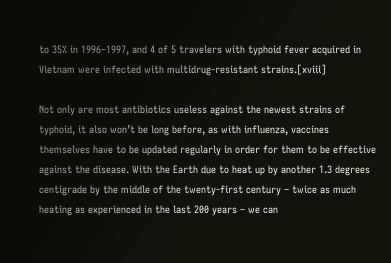to 35% in 1996–1997, and 4 of 5 travelers with typhoid fever acquired in Vietnam were infected with multidrug-resistant strains.[xviii]

Not only are most antibiotics useless against the newest strains of typhoid, it also won’t be long before, as with influenza, vaccines themselves have to be updated regularly in order for them to be effective against the disease. With the Earth due to heat up by another 1.3 degrees centigrade by the middle of the twenty-first century – twice as much heating as experienced in the last 200 years – we can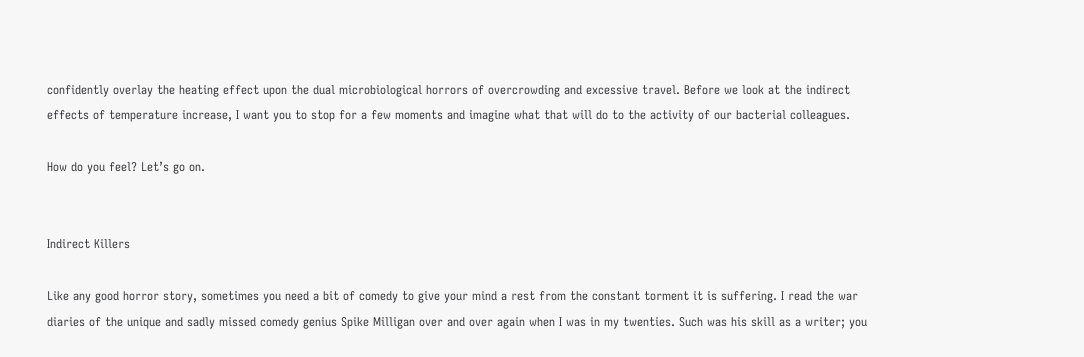confidently overlay the heating effect upon the dual microbiological horrors of overcrowding and excessive travel. Before we look at the indirect effects of temperature increase, I want you to stop for a few moments and imagine what that will do to the activity of our bacterial colleagues.

How do you feel? Let’s go on.


Indirect Killers

Like any good horror story, sometimes you need a bit of comedy to give your mind a rest from the constant torment it is suffering. I read the war diaries of the unique and sadly missed comedy genius Spike Milligan over and over again when I was in my twenties. Such was his skill as a writer; you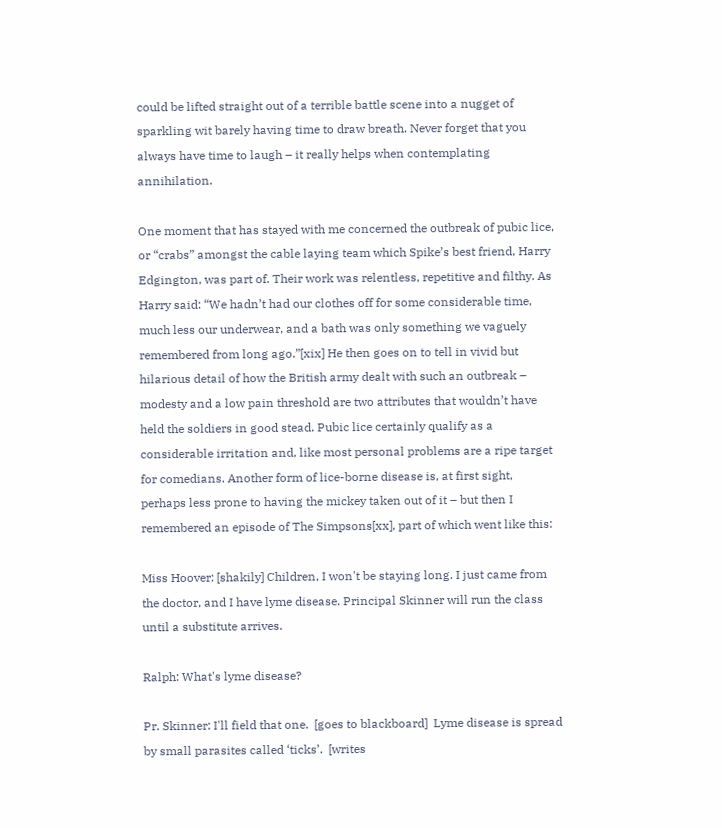could be lifted straight out of a terrible battle scene into a nugget of sparkling wit barely having time to draw breath. Never forget that you always have time to laugh – it really helps when contemplating annihilation.

One moment that has stayed with me concerned the outbreak of pubic lice, or “crabs” amongst the cable laying team which Spike’s best friend, Harry Edgington, was part of. Their work was relentless, repetitive and filthy. As Harry said: “We hadn’t had our clothes off for some considerable time, much less our underwear, and a bath was only something we vaguely remembered from long ago.”[xix] He then goes on to tell in vivid but hilarious detail of how the British army dealt with such an outbreak – modesty and a low pain threshold are two attributes that wouldn’t have held the soldiers in good stead. Pubic lice certainly qualify as a considerable irritation and, like most personal problems are a ripe target for comedians. Another form of lice-borne disease is, at first sight, perhaps less prone to having the mickey taken out of it – but then I remembered an episode of The Simpsons[xx], part of which went like this:

Miss Hoover: [shakily] Children, I won't be staying long. I just came from the doctor, and I have lyme disease. Principal Skinner will run the class until a substitute arrives.

Ralph: What's lyme disease?

Pr. Skinner: I'll field that one.  [goes to blackboard]  Lyme disease is spread by small parasites called ‘ticks’.  [writes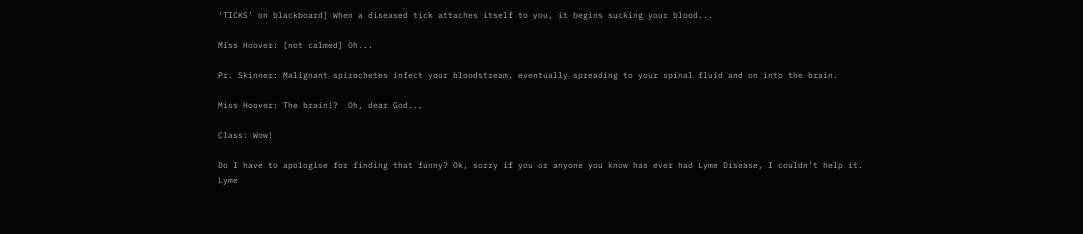‘TICKS’ on blackboard] When a diseased tick attaches itself to you, it begins sucking your blood...

Miss Hoover: [not calmed] Oh...

Pr. Skinner: Malignant spirochetes infect your bloodstream, eventually spreading to your spinal fluid and on into the brain.

Miss Hoover: The brain!?  Oh, dear God...

Class: Wow!

Do I have to apologise for finding that funny? Ok, sorry if you or anyone you know has ever had Lyme Disease, I couldn’t help it. Lyme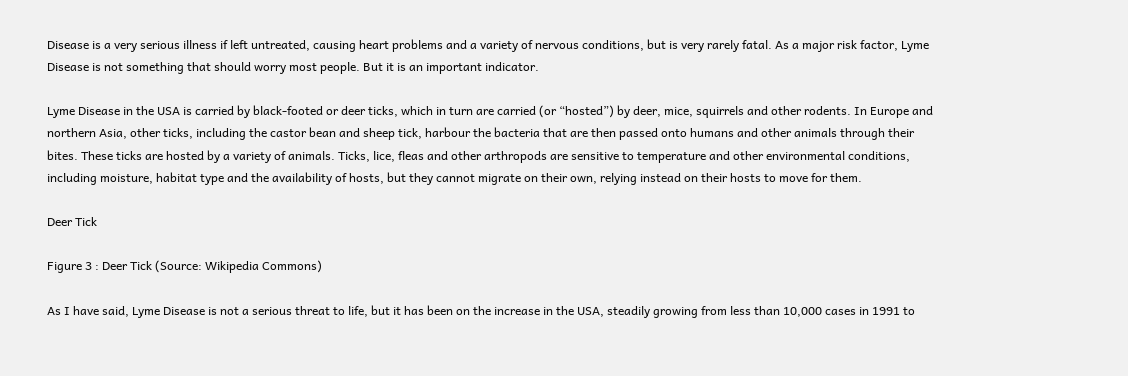Disease is a very serious illness if left untreated, causing heart problems and a variety of nervous conditions, but is very rarely fatal. As a major risk factor, Lyme Disease is not something that should worry most people. But it is an important indicator.

Lyme Disease in the USA is carried by black-footed or deer ticks, which in turn are carried (or “hosted”) by deer, mice, squirrels and other rodents. In Europe and northern Asia, other ticks, including the castor bean and sheep tick, harbour the bacteria that are then passed onto humans and other animals through their bites. These ticks are hosted by a variety of animals. Ticks, lice, fleas and other arthropods are sensitive to temperature and other environmental conditions, including moisture, habitat type and the availability of hosts, but they cannot migrate on their own, relying instead on their hosts to move for them.

Deer Tick

Figure 3 : Deer Tick (Source: Wikipedia Commons)

As I have said, Lyme Disease is not a serious threat to life, but it has been on the increase in the USA, steadily growing from less than 10,000 cases in 1991 to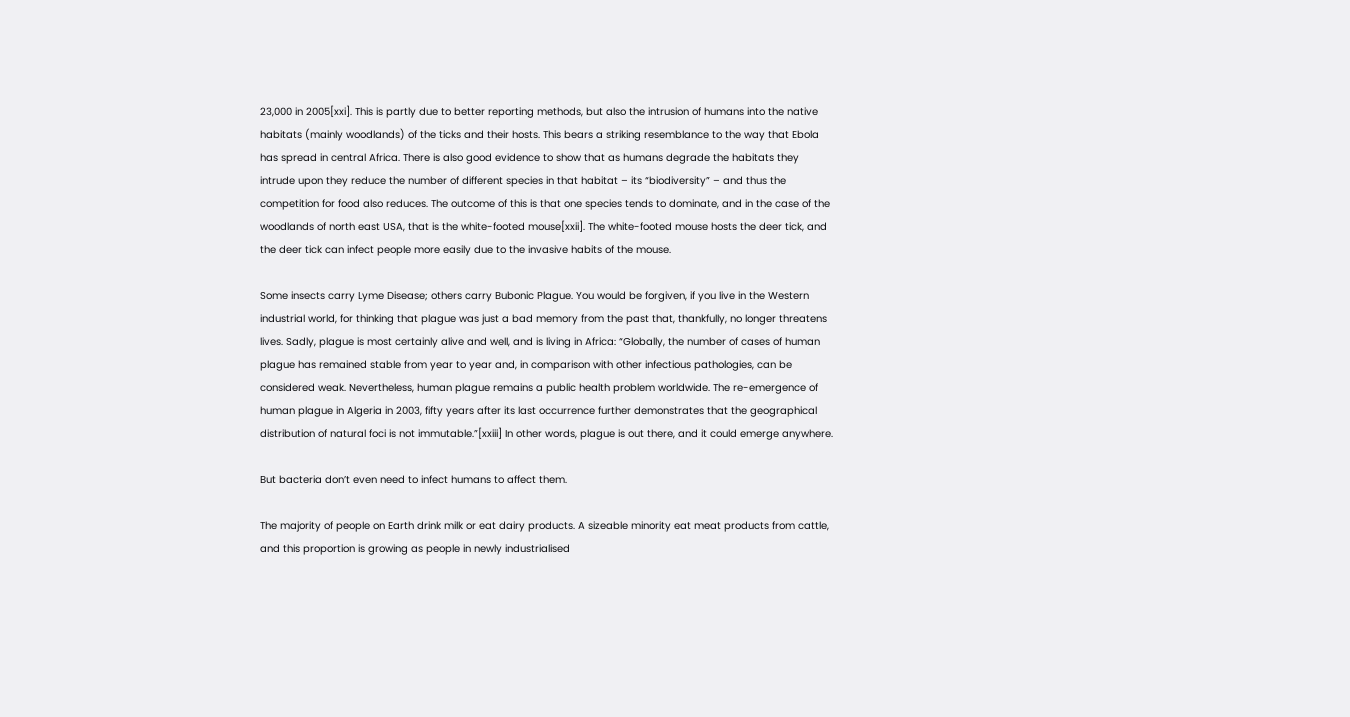23,000 in 2005[xxi]. This is partly due to better reporting methods, but also the intrusion of humans into the native habitats (mainly woodlands) of the ticks and their hosts. This bears a striking resemblance to the way that Ebola has spread in central Africa. There is also good evidence to show that as humans degrade the habitats they intrude upon they reduce the number of different species in that habitat – its “biodiversity” – and thus the competition for food also reduces. The outcome of this is that one species tends to dominate, and in the case of the woodlands of north east USA, that is the white-footed mouse[xxii]. The white-footed mouse hosts the deer tick, and the deer tick can infect people more easily due to the invasive habits of the mouse.

Some insects carry Lyme Disease; others carry Bubonic Plague. You would be forgiven, if you live in the Western industrial world, for thinking that plague was just a bad memory from the past that, thankfully, no longer threatens lives. Sadly, plague is most certainly alive and well, and is living in Africa: “Globally, the number of cases of human plague has remained stable from year to year and, in comparison with other infectious pathologies, can be considered weak. Nevertheless, human plague remains a public health problem worldwide. The re-emergence of human plague in Algeria in 2003, fifty years after its last occurrence further demonstrates that the geographical distribution of natural foci is not immutable.”[xxiii] In other words, plague is out there, and it could emerge anywhere.

But bacteria don’t even need to infect humans to affect them.

The majority of people on Earth drink milk or eat dairy products. A sizeable minority eat meat products from cattle, and this proportion is growing as people in newly industrialised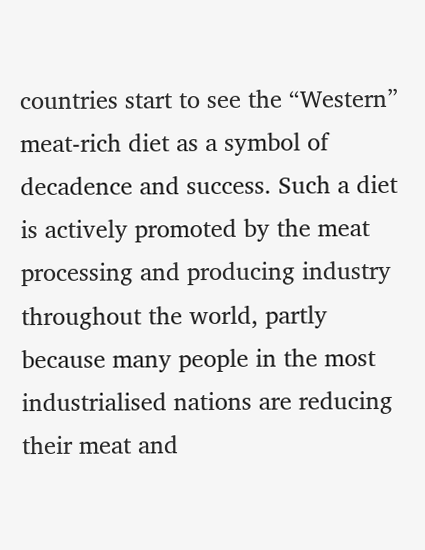countries start to see the “Western” meat-rich diet as a symbol of decadence and success. Such a diet is actively promoted by the meat processing and producing industry throughout the world, partly because many people in the most industrialised nations are reducing their meat and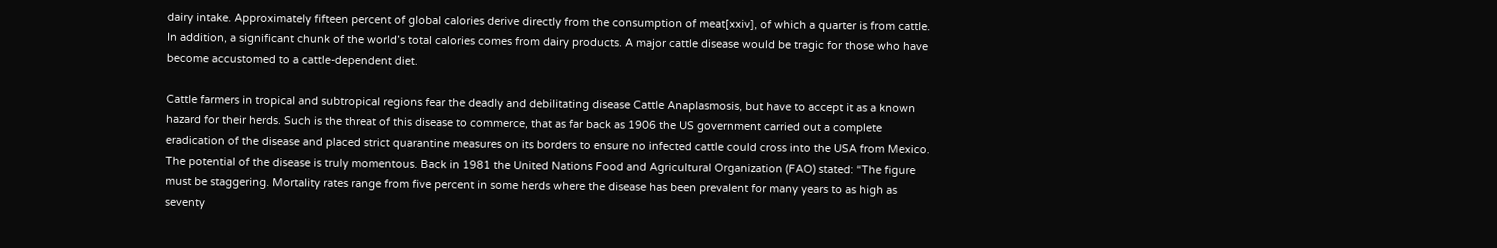dairy intake. Approximately fifteen percent of global calories derive directly from the consumption of meat[xxiv], of which a quarter is from cattle. In addition, a significant chunk of the world’s total calories comes from dairy products. A major cattle disease would be tragic for those who have become accustomed to a cattle-dependent diet.

Cattle farmers in tropical and subtropical regions fear the deadly and debilitating disease Cattle Anaplasmosis, but have to accept it as a known hazard for their herds. Such is the threat of this disease to commerce, that as far back as 1906 the US government carried out a complete eradication of the disease and placed strict quarantine measures on its borders to ensure no infected cattle could cross into the USA from Mexico. The potential of the disease is truly momentous. Back in 1981 the United Nations Food and Agricultural Organization (FAO) stated: “The figure must be staggering. Mortality rates range from five percent in some herds where the disease has been prevalent for many years to as high as seventy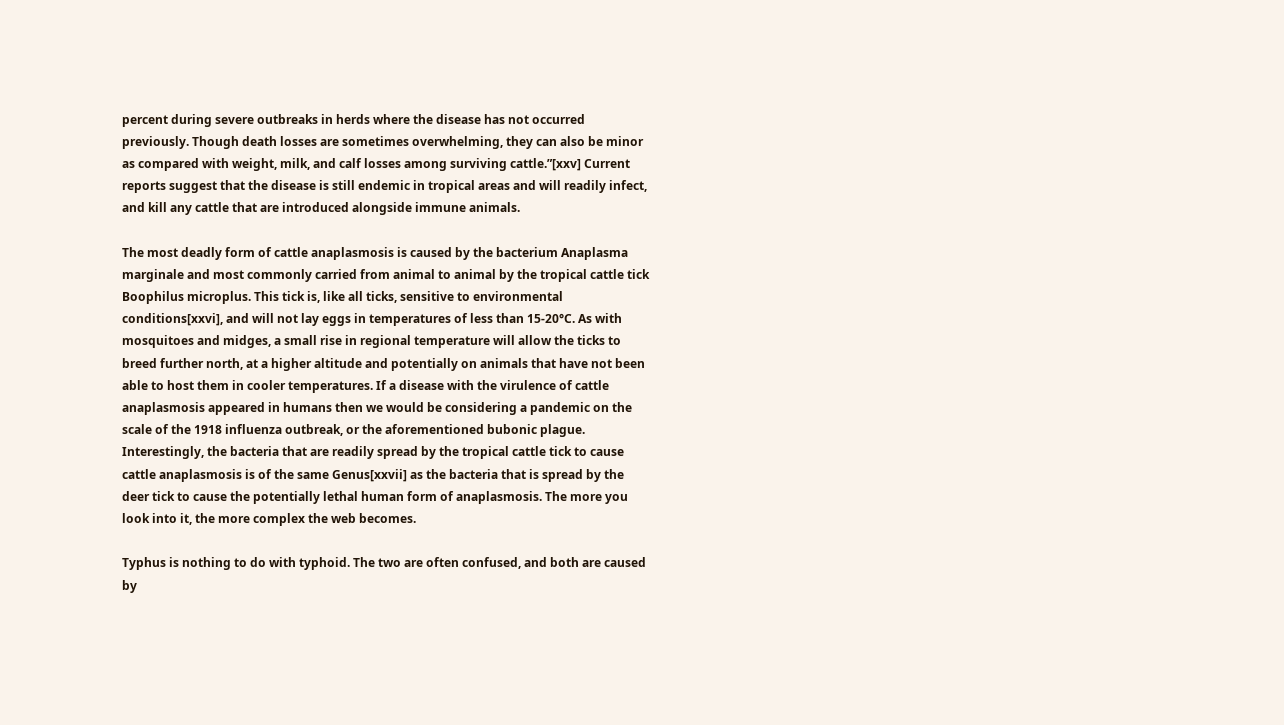percent during severe outbreaks in herds where the disease has not occurred previously. Though death losses are sometimes overwhelming, they can also be minor as compared with weight, milk, and calf losses among surviving cattle.”[xxv] Current reports suggest that the disease is still endemic in tropical areas and will readily infect, and kill any cattle that are introduced alongside immune animals.

The most deadly form of cattle anaplasmosis is caused by the bacterium Anaplasma marginale and most commonly carried from animal to animal by the tropical cattle tick Boophilus microplus. This tick is, like all ticks, sensitive to environmental conditions[xxvi], and will not lay eggs in temperatures of less than 15-20°C. As with mosquitoes and midges, a small rise in regional temperature will allow the ticks to breed further north, at a higher altitude and potentially on animals that have not been able to host them in cooler temperatures. If a disease with the virulence of cattle anaplasmosis appeared in humans then we would be considering a pandemic on the scale of the 1918 influenza outbreak, or the aforementioned bubonic plague. Interestingly, the bacteria that are readily spread by the tropical cattle tick to cause cattle anaplasmosis is of the same Genus[xxvii] as the bacteria that is spread by the deer tick to cause the potentially lethal human form of anaplasmosis. The more you look into it, the more complex the web becomes.

Typhus is nothing to do with typhoid. The two are often confused, and both are caused by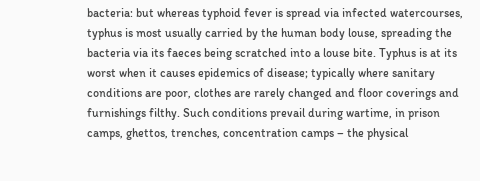bacteria: but whereas typhoid fever is spread via infected watercourses, typhus is most usually carried by the human body louse, spreading the bacteria via its faeces being scratched into a louse bite. Typhus is at its worst when it causes epidemics of disease; typically where sanitary conditions are poor, clothes are rarely changed and floor coverings and furnishings filthy. Such conditions prevail during wartime, in prison camps, ghettos, trenches, concentration camps – the physical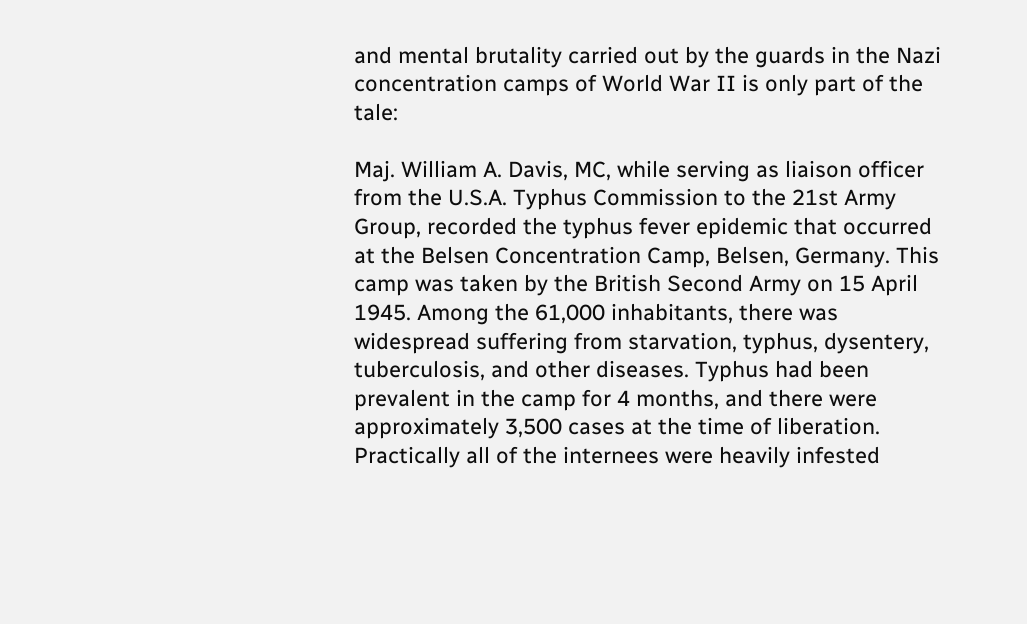and mental brutality carried out by the guards in the Nazi concentration camps of World War II is only part of the tale:

Maj. William A. Davis, MC, while serving as liaison officer from the U.S.A. Typhus Commission to the 21st Army Group, recorded the typhus fever epidemic that occurred at the Belsen Concentration Camp, Belsen, Germany. This camp was taken by the British Second Army on 15 April 1945. Among the 61,000 inhabitants, there was widespread suffering from starvation, typhus, dysentery, tuberculosis, and other diseases. Typhus had been prevalent in the camp for 4 months, and there were approximately 3,500 cases at the time of liberation. Practically all of the internees were heavily infested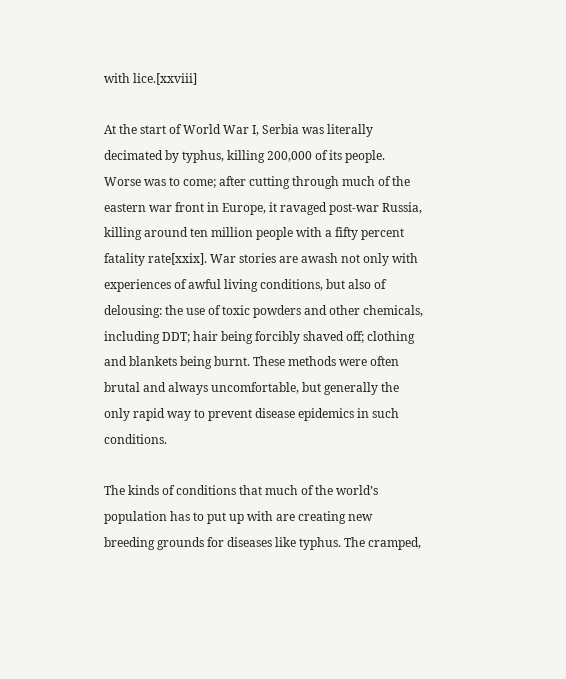with lice.[xxviii]

At the start of World War I, Serbia was literally decimated by typhus, killing 200,000 of its people. Worse was to come; after cutting through much of the eastern war front in Europe, it ravaged post-war Russia, killing around ten million people with a fifty percent fatality rate[xxix]. War stories are awash not only with experiences of awful living conditions, but also of delousing: the use of toxic powders and other chemicals, including DDT; hair being forcibly shaved off; clothing and blankets being burnt. These methods were often brutal and always uncomfortable, but generally the only rapid way to prevent disease epidemics in such conditions.

The kinds of conditions that much of the world’s population has to put up with are creating new breeding grounds for diseases like typhus. The cramped,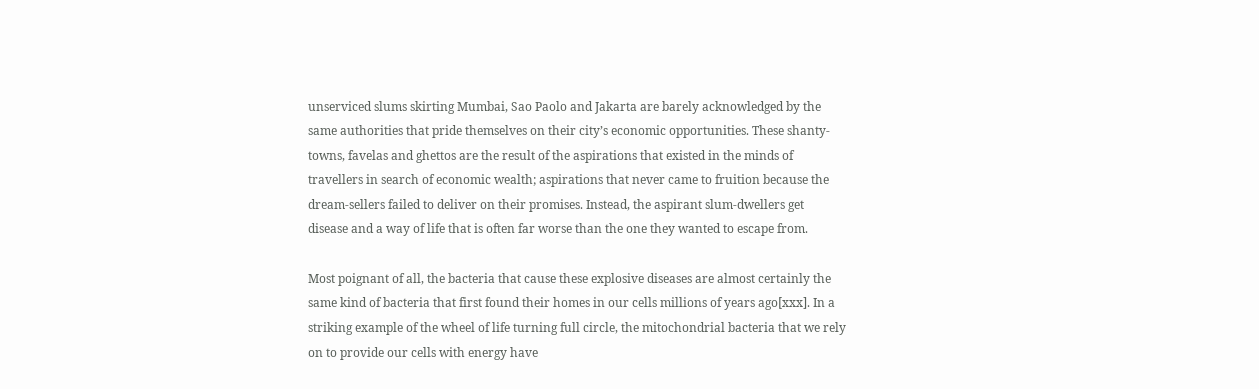unserviced slums skirting Mumbai, Sao Paolo and Jakarta are barely acknowledged by the same authorities that pride themselves on their city’s economic opportunities. These shanty-towns, favelas and ghettos are the result of the aspirations that existed in the minds of travellers in search of economic wealth; aspirations that never came to fruition because the dream-sellers failed to deliver on their promises. Instead, the aspirant slum-dwellers get disease and a way of life that is often far worse than the one they wanted to escape from.

Most poignant of all, the bacteria that cause these explosive diseases are almost certainly the same kind of bacteria that first found their homes in our cells millions of years ago[xxx]. In a striking example of the wheel of life turning full circle, the mitochondrial bacteria that we rely on to provide our cells with energy have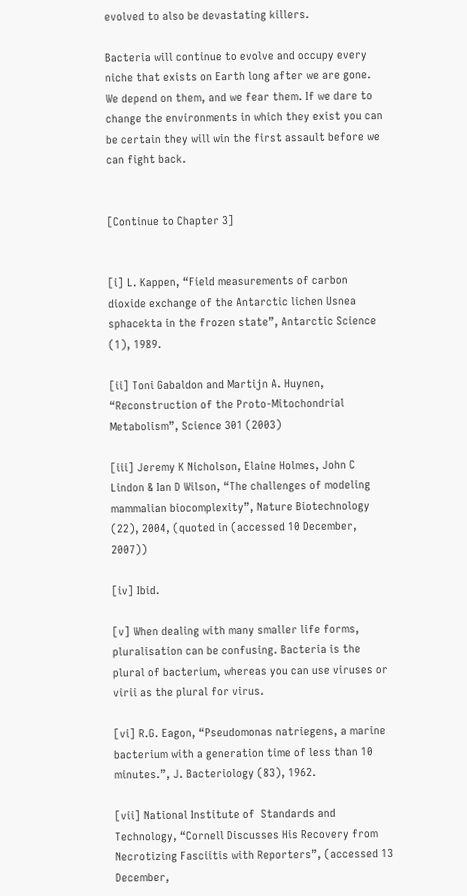evolved to also be devastating killers.

Bacteria will continue to evolve and occupy every niche that exists on Earth long after we are gone. We depend on them, and we fear them. If we dare to change the environments in which they exist you can be certain they will win the first assault before we can fight back.


[Continue to Chapter 3]


[i] L. Kappen, “Field measurements of carbon dioxide exchange of the Antarctic lichen Usnea sphacekta in the frozen state”, Antarctic Science (1), 1989.

[ii] Toni Gabaldon and Martijn A. Huynen, “Reconstruction of the Proto-Mitochondrial Metabolism”, Science 301 (2003)

[iii] Jeremy K Nicholson, Elaine Holmes, John C Lindon & Ian D Wilson, “The challenges of modeling mammalian biocomplexity”, Nature Biotechnology (22), 2004, (quoted in (accessed 10 December, 2007))

[iv] Ibid.

[v] When dealing with many smaller life forms, pluralisation can be confusing. Bacteria is the plural of bacterium, whereas you can use viruses or virii as the plural for virus.

[vi] R.G. Eagon, “Pseudomonas natriegens, a marine bacterium with a generation time of less than 10 minutes.”, J. Bacteriology (83), 1962.

[vii] National Institute of  Standards and Technology, “Cornell Discusses His Recovery from Necrotizing Fasciitis with Reporters”, (accessed 13 December,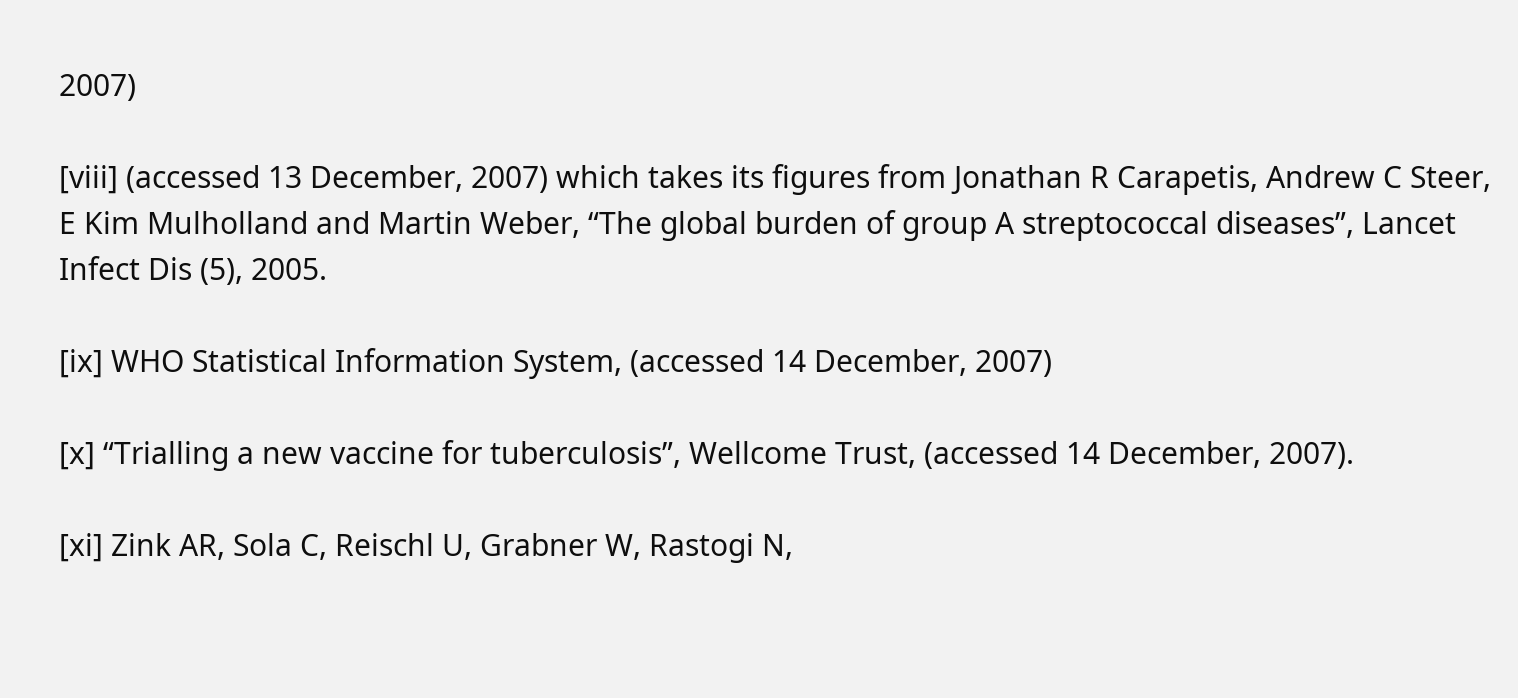2007)

[viii] (accessed 13 December, 2007) which takes its figures from Jonathan R Carapetis, Andrew C Steer, E Kim Mulholland and Martin Weber, “The global burden of group A streptococcal diseases”, Lancet Infect Dis (5), 2005.

[ix] WHO Statistical Information System, (accessed 14 December, 2007)

[x] “Trialling a new vaccine for tuberculosis”, Wellcome Trust, (accessed 14 December, 2007).

[xi] Zink AR, Sola C, Reischl U, Grabner W, Rastogi N,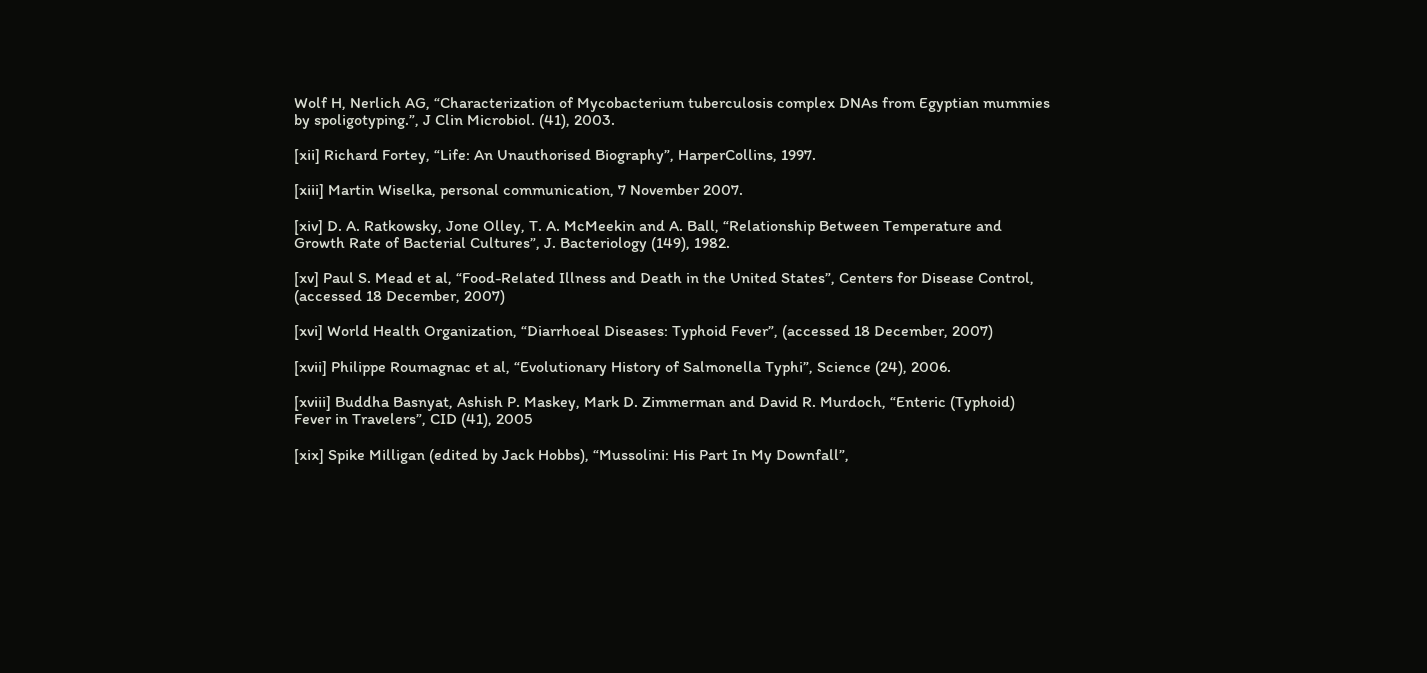Wolf H, Nerlich AG, “Characterization of Mycobacterium tuberculosis complex DNAs from Egyptian mummies by spoligotyping.”, J Clin Microbiol. (41), 2003.

[xii] Richard Fortey, “Life: An Unauthorised Biography”, HarperCollins, 1997.

[xiii] Martin Wiselka, personal communication, 7 November 2007.

[xiv] D. A. Ratkowsky, Jone Olley, T. A. McMeekin and A. Ball, “Relationship Between Temperature and Growth Rate of Bacterial Cultures”, J. Bacteriology (149), 1982.

[xv] Paul S. Mead et al, “Food-Related Illness and Death in the United States”, Centers for Disease Control, (accessed 18 December, 2007)

[xvi] World Health Organization, “Diarrhoeal Diseases: Typhoid Fever”, (accessed 18 December, 2007)

[xvii] Philippe Roumagnac et al, “Evolutionary History of Salmonella Typhi”, Science (24), 2006.

[xviii] Buddha Basnyat, Ashish P. Maskey, Mark D. Zimmerman and David R. Murdoch, “Enteric (Typhoid) Fever in Travelers”, CID (41), 2005

[xix] Spike Milligan (edited by Jack Hobbs), “Mussolini: His Part In My Downfall”,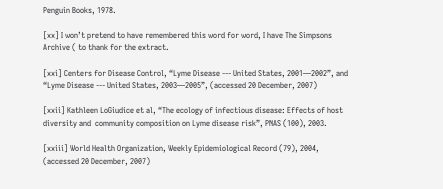Penguin Books, 1978.

[xx] I won’t pretend to have remembered this word for word, I have The Simpsons Archive ( to thank for the extract.

[xxi] Centers for Disease Control, “Lyme Disease --- United States, 2001—2002”, and “Lyme Disease --- United States, 2003—2005”, (accessed 20 December, 2007)

[xxii] Kathleen LoGiudice et al, “The ecology of infectious disease: Effects of host diversity and  community composition on Lyme disease risk”, PNAS (100), 2003.

[xxiii] World Health Organization, Weekly Epidemiological Record (79), 2004, (accessed 20 December, 2007)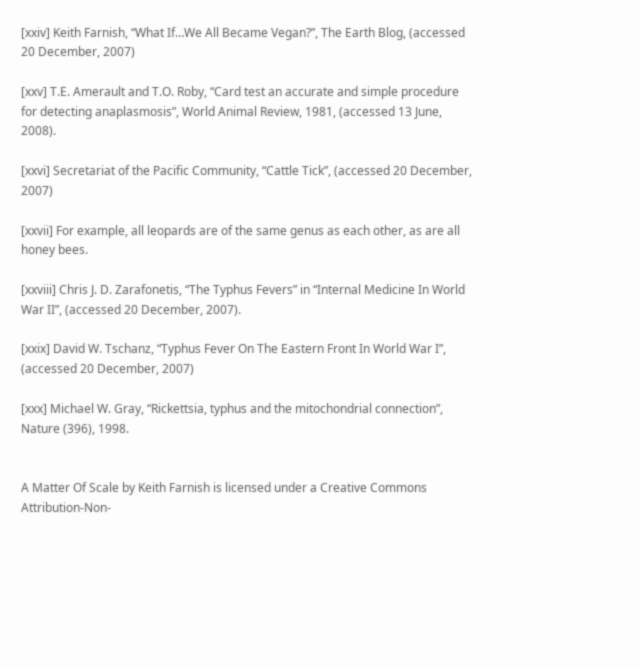[xxiv] Keith Farnish, “What If…We All Became Vegan?”, The Earth Blog, (accessed 20 December, 2007)

[xxv] T.E. Amerault and T.O. Roby, “Card test an accurate and simple procedure for detecting anaplasmosis”, World Animal Review, 1981, (accessed 13 June, 2008).

[xxvi] Secretariat of the Pacific Community, “Cattle Tick”, (accessed 20 December, 2007)

[xxvii] For example, all leopards are of the same genus as each other, as are all honey bees.

[xxviii] Chris J. D. Zarafonetis, “The Typhus Fevers” in “Internal Medicine In World War II”, (accessed 20 December, 2007).

[xxix] David W. Tschanz, “Typhus Fever On The Eastern Front In World War I”, (accessed 20 December, 2007)

[xxx] Michael W. Gray, “Rickettsia, typhus and the mitochondrial connection”, Nature (396), 1998.


A Matter Of Scale by Keith Farnish is licensed under a Creative Commons Attribution-Non-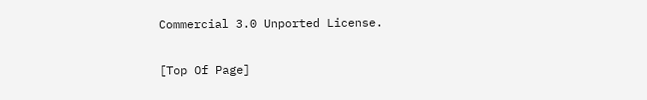Commercial 3.0 Unported License.


[Top Of Page]